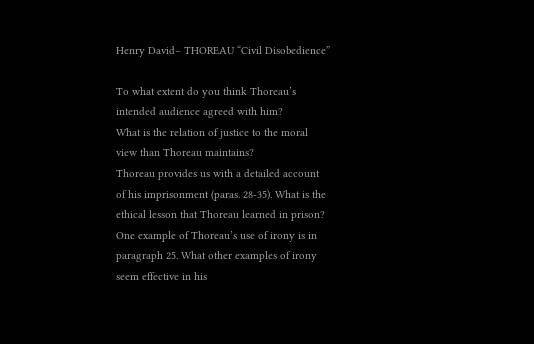Henry David– THOREAU “Civil Disobedience”

To what extent do you think Thoreau’s intended audience agreed with him?
What is the relation of justice to the moral view than Thoreau maintains?
Thoreau provides us with a detailed account of his imprisonment (paras. 28-35). What is the ethical lesson that Thoreau learned in prison?
One example of Thoreau’s use of irony is in paragraph 25. What other examples of irony seem effective in his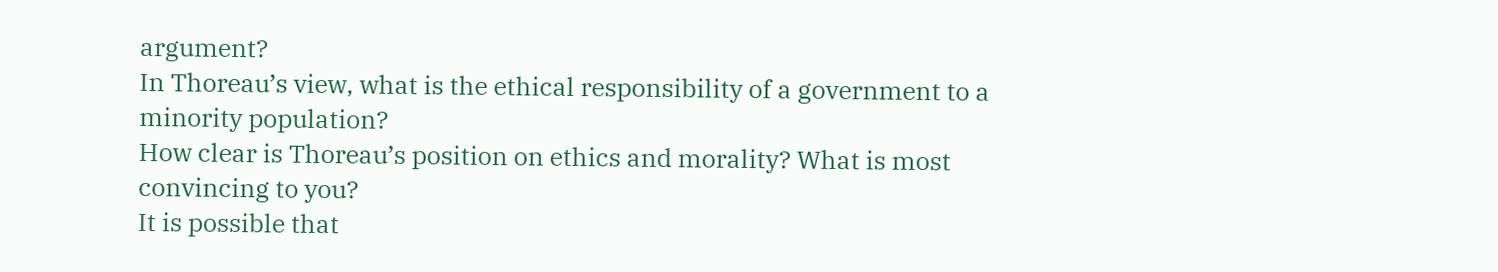argument?
In Thoreau’s view, what is the ethical responsibility of a government to a minority population?
How clear is Thoreau’s position on ethics and morality? What is most convincing to you?
It is possible that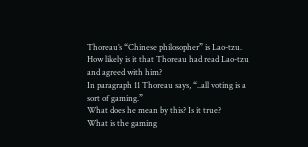Thoreau’s “Chinese philosopher” is Lao-tzu. How likely is it that Thoreau had read Lao-tzu and agreed with him?
In paragraph 11 Thoreau says, “..all voting is a sort of gaming.”
What does he mean by this? Is it true?
What is the gaming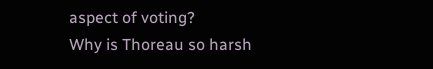aspect of voting?
Why is Thoreau so harsh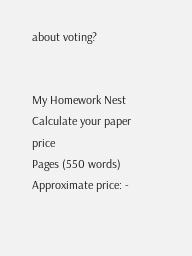about voting?


My Homework Nest
Calculate your paper price
Pages (550 words)
Approximate price: -